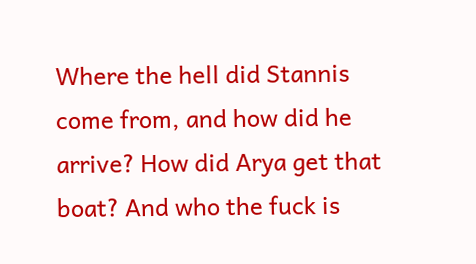Where the hell did Stannis come from, and how did he arrive? How did Arya get that boat? And who the fuck is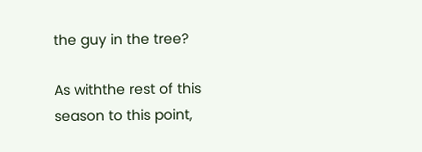the guy in the tree?

As withthe rest of this season to this point,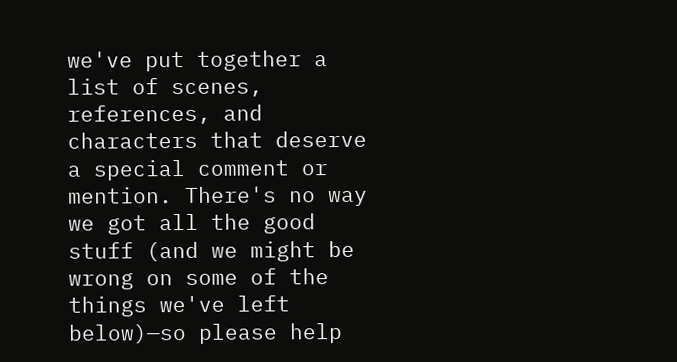we've put together a list of scenes, references, and characters that deserve a special comment or mention. There's no way we got all the good stuff (and we might be wrong on some of the things we've left below)—so please help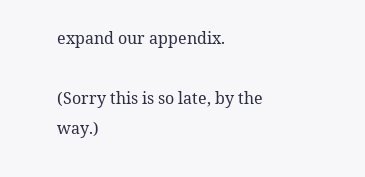expand our appendix.

(Sorry this is so late, by the way.)